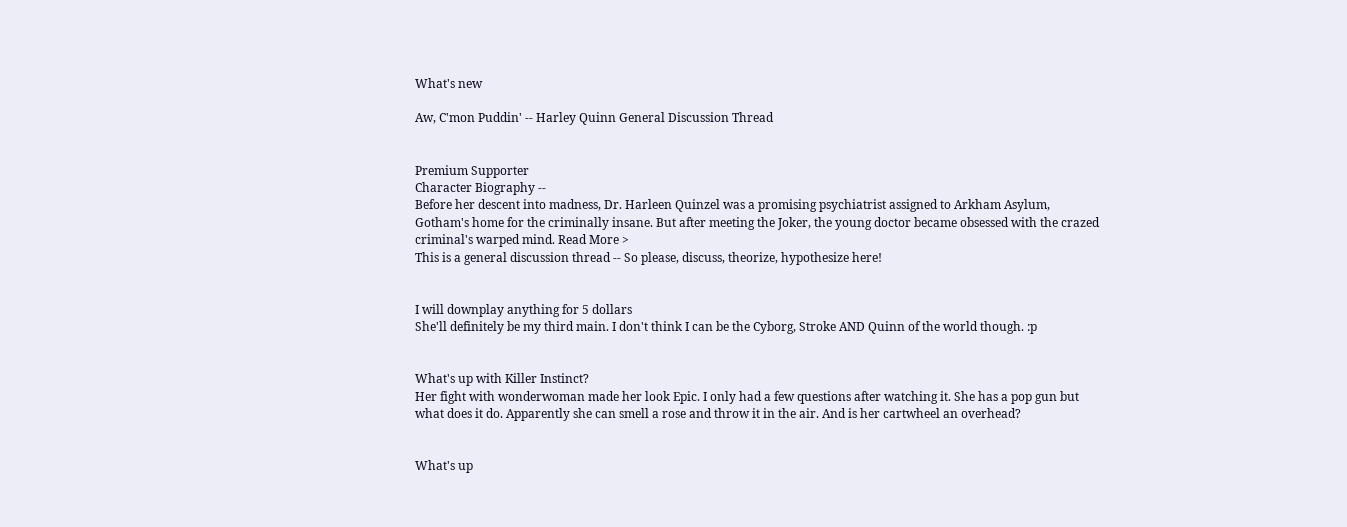What's new

Aw, C'mon Puddin' -- Harley Quinn General Discussion Thread


Premium Supporter
Character Biography --
Before her descent into madness, Dr. Harleen Quinzel was a promising psychiatrist assigned to Arkham Asylum, Gotham's home for the criminally insane. But after meeting the Joker, the young doctor became obsessed with the crazed criminal's warped mind. Read More >
This is a general discussion thread -- So please, discuss, theorize, hypothesize here!


I will downplay anything for 5 dollars
She'll definitely be my third main. I don't think I can be the Cyborg, Stroke AND Quinn of the world though. :p


What's up with Killer Instinct?
Her fight with wonderwoman made her look Epic. I only had a few questions after watching it. She has a pop gun but what does it do. Apparently she can smell a rose and throw it in the air. And is her cartwheel an overhead?


What's up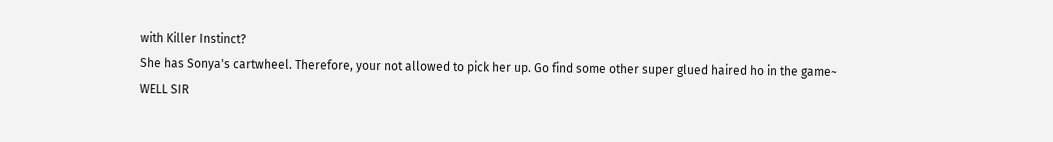with Killer Instinct?
She has Sonya's cartwheel. Therefore, your not allowed to pick her up. Go find some other super glued haired ho in the game~
WELL SIR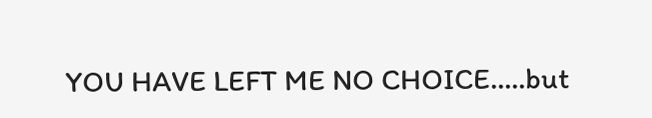YOU HAVE LEFT ME NO CHOICE.....but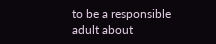to be a responsible adult about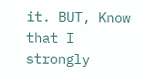it. BUT, Know that I strongly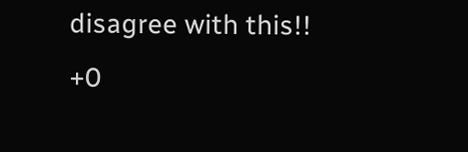disagree with this!! +0